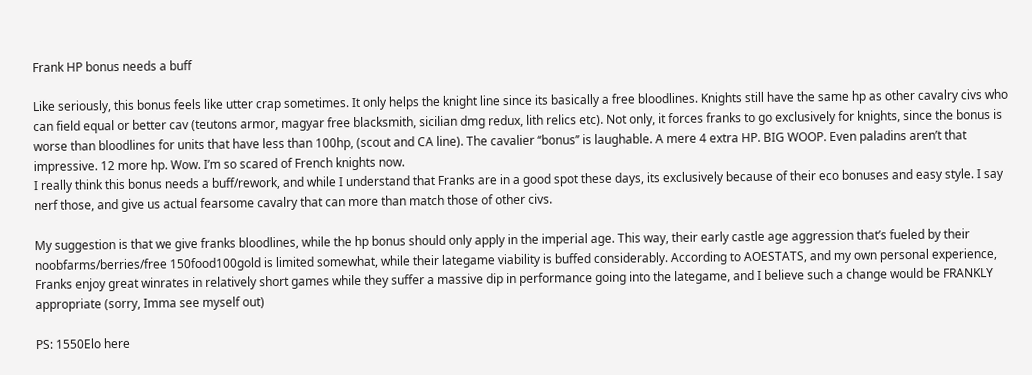Frank HP bonus needs a buff

Like seriously, this bonus feels like utter crap sometimes. It only helps the knight line since its basically a free bloodlines. Knights still have the same hp as other cavalry civs who can field equal or better cav (teutons armor, magyar free blacksmith, sicilian dmg redux, lith relics etc). Not only, it forces franks to go exclusively for knights, since the bonus is worse than bloodlines for units that have less than 100hp, (scout and CA line). The cavalier ‘‘bonus’’ is laughable. A mere 4 extra HP. BIG WOOP. Even paladins aren’t that impressive. 12 more hp. Wow. I’m so scared of French knights now.
I really think this bonus needs a buff/rework, and while I understand that Franks are in a good spot these days, its exclusively because of their eco bonuses and easy style. I say nerf those, and give us actual fearsome cavalry that can more than match those of other civs.

My suggestion is that we give franks bloodlines, while the hp bonus should only apply in the imperial age. This way, their early castle age aggression that’s fueled by their noobfarms/berries/free 150food100gold is limited somewhat, while their lategame viability is buffed considerably. According to AOESTATS, and my own personal experience, Franks enjoy great winrates in relatively short games while they suffer a massive dip in performance going into the lategame, and I believe such a change would be FRANKLY appropriate (sorry, Imma see myself out)

PS: 1550Elo here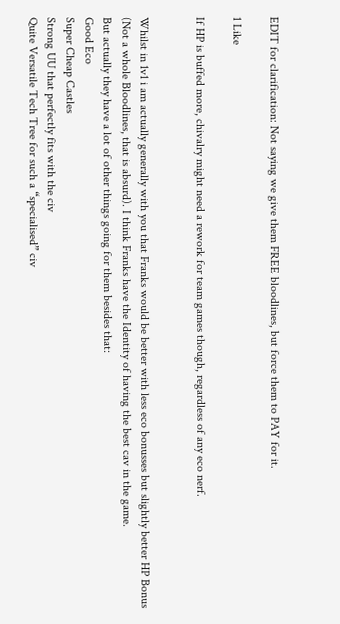EDIT for clarification: Not saying we give them FREE bloodlines, but force them to PAY for it.

1 Like

If HP is buffed more, chivalry might need a rework for team games though, regardless of any eco nerf.


Whilst in 1v1 i am actually generally with you that Franks would be better with less eco bonusses but slightly better HP Bonus (Not a whole Bloodlines, that is absurd). I think Franks have the Identity of having the best cav in the game.
But actually they have a lot of other things going for them besides that:
Good Eco
Super Cheap Castles
Strong UU that perfectly fits with the civ
Quite Versatile Tech Tree for such a “specialised” civ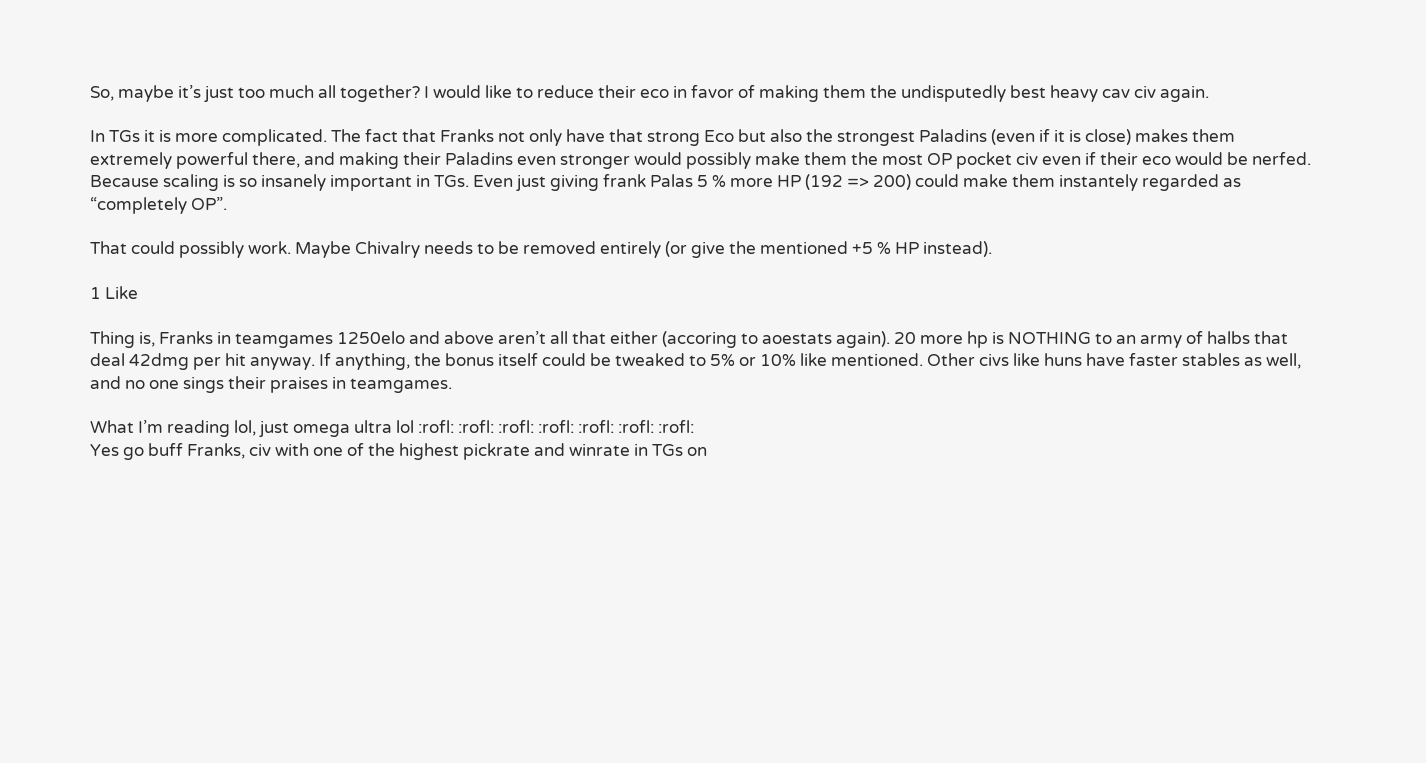So, maybe it’s just too much all together? I would like to reduce their eco in favor of making them the undisputedly best heavy cav civ again.

In TGs it is more complicated. The fact that Franks not only have that strong Eco but also the strongest Paladins (even if it is close) makes them extremely powerful there, and making their Paladins even stronger would possibly make them the most OP pocket civ even if their eco would be nerfed. Because scaling is so insanely important in TGs. Even just giving frank Palas 5 % more HP (192 => 200) could make them instantely regarded as “completely OP”.

That could possibly work. Maybe Chivalry needs to be removed entirely (or give the mentioned +5 % HP instead).

1 Like

Thing is, Franks in teamgames 1250elo and above aren’t all that either (accoring to aoestats again). 20 more hp is NOTHING to an army of halbs that deal 42dmg per hit anyway. If anything, the bonus itself could be tweaked to 5% or 10% like mentioned. Other civs like huns have faster stables as well, and no one sings their praises in teamgames.

What I’m reading lol, just omega ultra lol :rofl: :rofl: :rofl: :rofl: :rofl: :rofl: :rofl:
Yes go buff Franks, civ with one of the highest pickrate and winrate in TGs on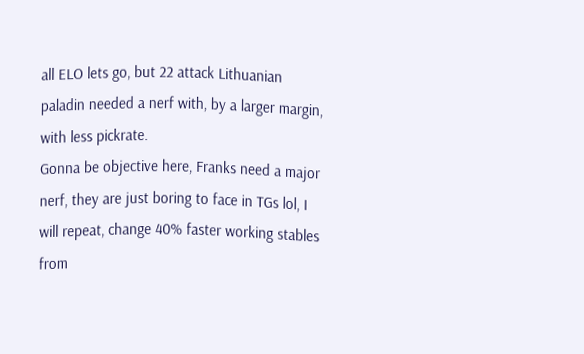all ELO lets go, but 22 attack Lithuanian paladin needed a nerf with, by a larger margin, with less pickrate.
Gonna be objective here, Franks need a major nerf, they are just boring to face in TGs lol, I will repeat, change 40% faster working stables from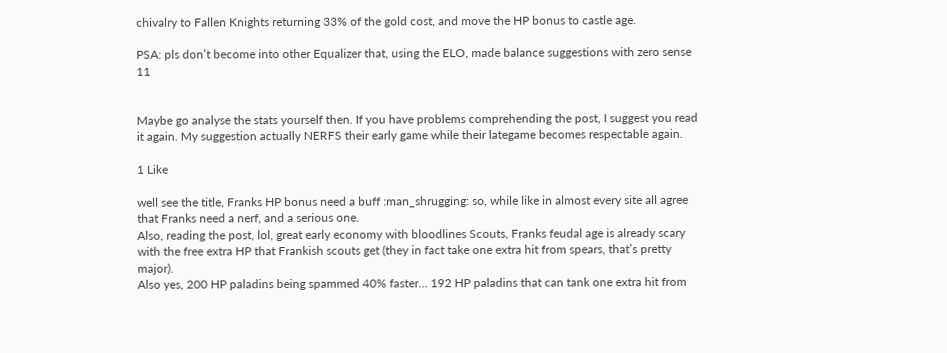chivalry to Fallen Knights returning 33% of the gold cost, and move the HP bonus to castle age.

PSA: pls don’t become into other Equalizer that, using the ELO, made balance suggestions with zero sense 11


Maybe go analyse the stats yourself then. If you have problems comprehending the post, I suggest you read it again. My suggestion actually NERFS their early game while their lategame becomes respectable again.

1 Like

well see the title, Franks HP bonus need a buff :man_shrugging: so, while like in almost every site all agree that Franks need a nerf, and a serious one.
Also, reading the post, lol, great early economy with bloodlines Scouts, Franks feudal age is already scary with the free extra HP that Frankish scouts get (they in fact take one extra hit from spears, that’s pretty major).
Also yes, 200 HP paladins being spammed 40% faster… 192 HP paladins that can tank one extra hit from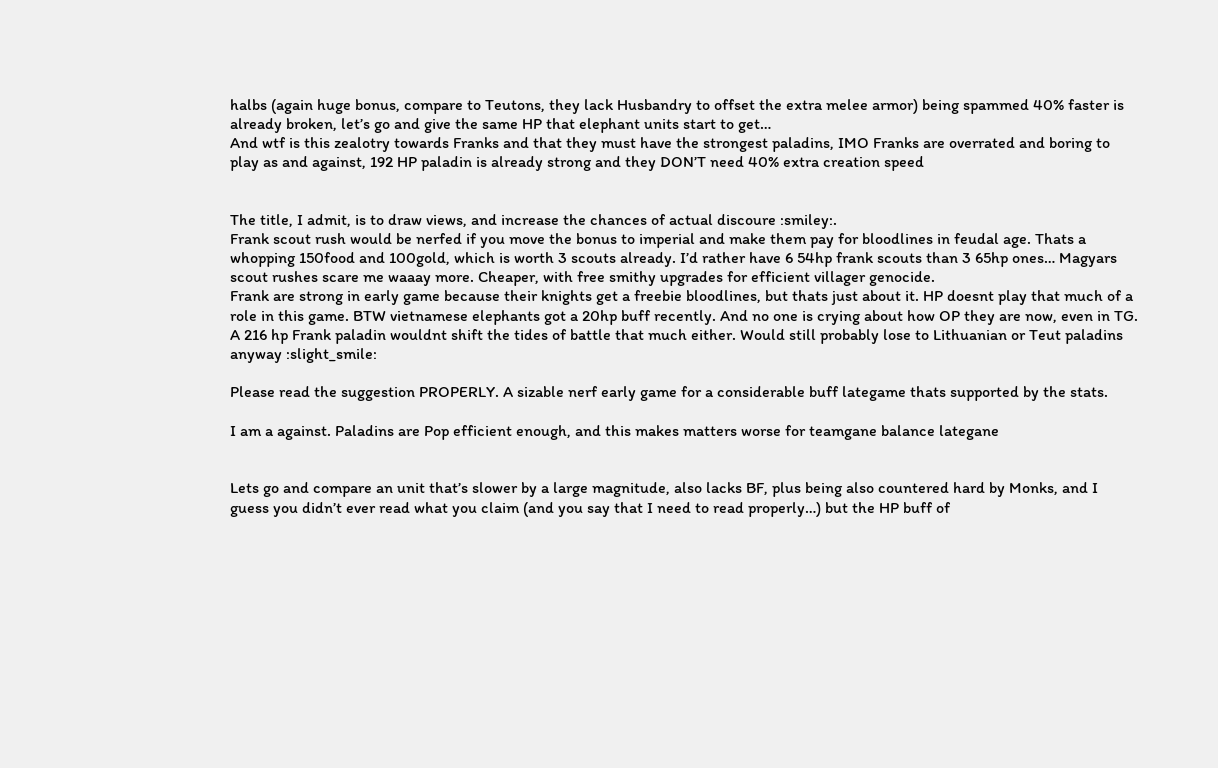halbs (again huge bonus, compare to Teutons, they lack Husbandry to offset the extra melee armor) being spammed 40% faster is already broken, let’s go and give the same HP that elephant units start to get…
And wtf is this zealotry towards Franks and that they must have the strongest paladins, IMO Franks are overrated and boring to play as and against, 192 HP paladin is already strong and they DON’T need 40% extra creation speed


The title, I admit, is to draw views, and increase the chances of actual discoure :smiley:.
Frank scout rush would be nerfed if you move the bonus to imperial and make them pay for bloodlines in feudal age. Thats a whopping 150food and 100gold, which is worth 3 scouts already. I’d rather have 6 54hp frank scouts than 3 65hp ones… Magyars scout rushes scare me waaay more. Cheaper, with free smithy upgrades for efficient villager genocide.
Frank are strong in early game because their knights get a freebie bloodlines, but thats just about it. HP doesnt play that much of a role in this game. BTW vietnamese elephants got a 20hp buff recently. And no one is crying about how OP they are now, even in TG. A 216 hp Frank paladin wouldnt shift the tides of battle that much either. Would still probably lose to Lithuanian or Teut paladins anyway :slight_smile:

Please read the suggestion PROPERLY. A sizable nerf early game for a considerable buff lategame thats supported by the stats.

I am a against. Paladins are Pop efficient enough, and this makes matters worse for teamgane balance lategane


Lets go and compare an unit that’s slower by a large magnitude, also lacks BF, plus being also countered hard by Monks, and I guess you didn’t ever read what you claim (and you say that I need to read properly…) but the HP buff of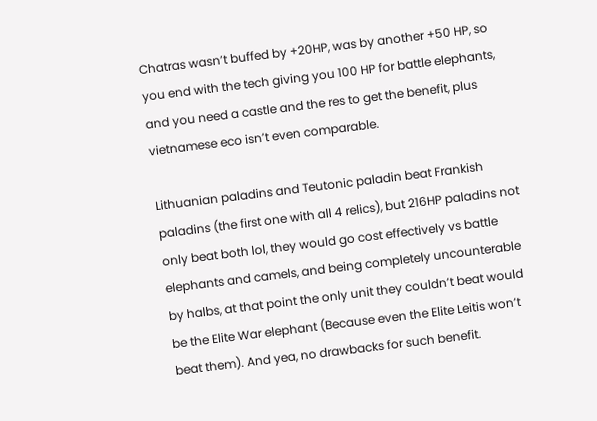Chatras wasn’t buffed by +20HP, was by another +50 HP, so you end with the tech giving you 100 HP for battle elephants, and you need a castle and the res to get the benefit, plus vietnamese eco isn’t even comparable.

Lithuanian paladins and Teutonic paladin beat Frankish paladins (the first one with all 4 relics), but 216HP paladins not only beat both lol, they would go cost effectively vs battle elephants and camels, and being completely uncounterable by halbs, at that point the only unit they couldn’t beat would be the Elite War elephant (Because even the Elite Leitis won’t beat them). And yea, no drawbacks for such benefit.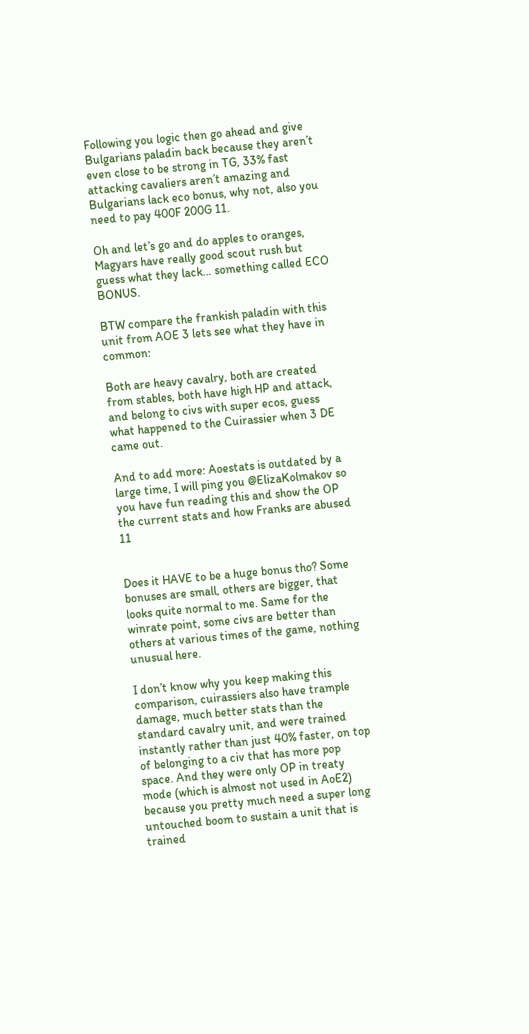Following you logic then go ahead and give Bulgarians paladin back because they aren’t even close to be strong in TG, 33% fast attacking cavaliers aren’t amazing and Bulgarians lack eco bonus, why not, also you need to pay 400F 200G 11.

Oh and let’s go and do apples to oranges, Magyars have really good scout rush but guess what they lack… something called ECO BONUS.

BTW compare the frankish paladin with this unit from AOE 3 lets see what they have in common:

Both are heavy cavalry, both are created from stables, both have high HP and attack, and belong to civs with super ecos, guess what happened to the Cuirassier when 3 DE came out.

And to add more: Aoestats is outdated by a large time, I will ping you @ElizaKolmakov so you have fun reading this and show the OP the current stats and how Franks are abused 11


Does it HAVE to be a huge bonus tho? Some bonuses are small, others are bigger, that looks quite normal to me. Same for the winrate point, some civs are better than others at various times of the game, nothing unusual here.

I don’t know why you keep making this comparison, cuirassiers also have trample damage, much better stats than the standard cavalry unit, and were trained instantly rather than just 40% faster, on top of belonging to a civ that has more pop space. And they were only OP in treaty mode (which is almost not used in AoE2) because you pretty much need a super long untouched boom to sustain a unit that is trained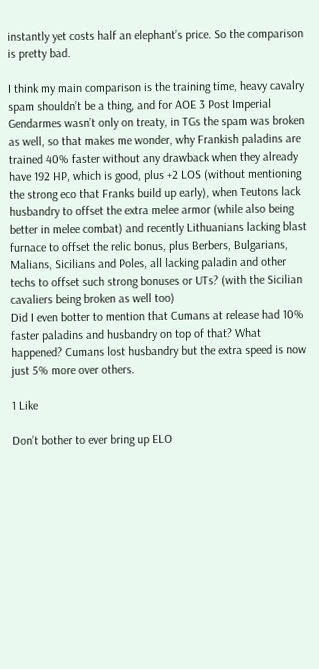instantly yet costs half an elephant’s price. So the comparison is pretty bad.

I think my main comparison is the training time, heavy cavalry spam shouldn’t be a thing, and for AOE 3 Post Imperial Gendarmes wasn’t only on treaty, in TGs the spam was broken as well, so that makes me wonder, why Frankish paladins are trained 40% faster without any drawback when they already have 192 HP, which is good, plus +2 LOS (without mentioning the strong eco that Franks build up early), when Teutons lack husbandry to offset the extra melee armor (while also being better in melee combat) and recently Lithuanians lacking blast furnace to offset the relic bonus, plus Berbers, Bulgarians, Malians, Sicilians and Poles, all lacking paladin and other techs to offset such strong bonuses or UTs? (with the Sicilian cavaliers being broken as well too)
Did I even botter to mention that Cumans at release had 10% faster paladins and husbandry on top of that? What happened? Cumans lost husbandry but the extra speed is now just 5% more over others.

1 Like

Don’t bother to ever bring up ELO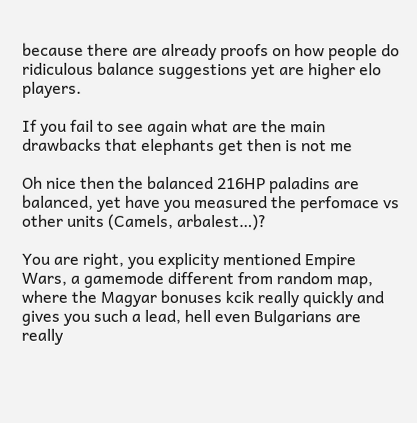because there are already proofs on how people do ridiculous balance suggestions yet are higher elo players.

If you fail to see again what are the main drawbacks that elephants get then is not me

Oh nice then the balanced 216HP paladins are balanced, yet have you measured the perfomace vs other units (Camels, arbalest…)?

You are right, you explicity mentioned Empire Wars, a gamemode different from random map, where the Magyar bonuses kcik really quickly and gives you such a lead, hell even Bulgarians are really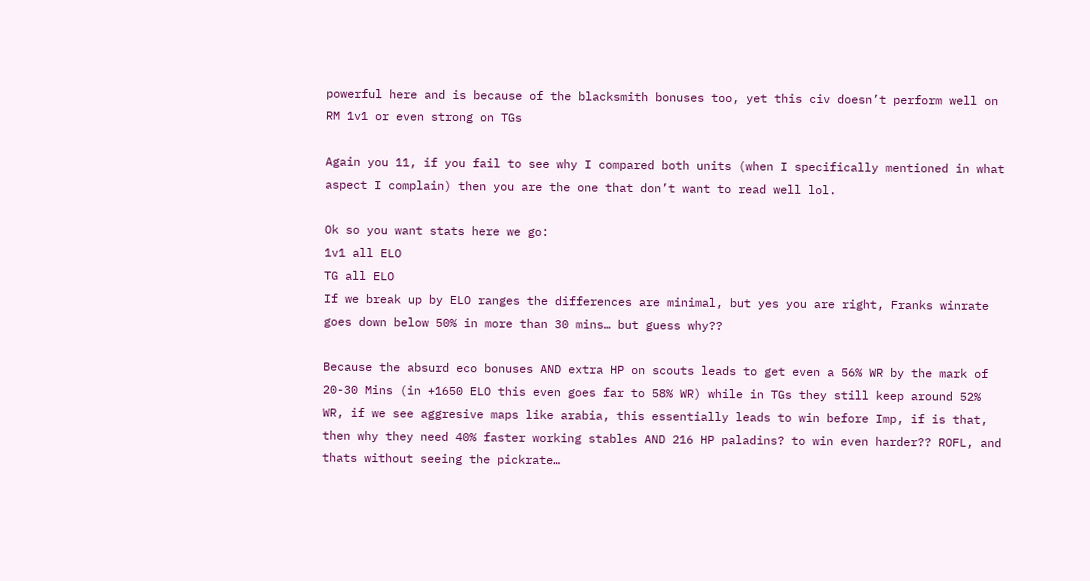powerful here and is because of the blacksmith bonuses too, yet this civ doesn’t perform well on RM 1v1 or even strong on TGs

Again you 11, if you fail to see why I compared both units (when I specifically mentioned in what aspect I complain) then you are the one that don’t want to read well lol.

Ok so you want stats here we go:
1v1 all ELO
TG all ELO
If we break up by ELO ranges the differences are minimal, but yes you are right, Franks winrate goes down below 50% in more than 30 mins… but guess why??

Because the absurd eco bonuses AND extra HP on scouts leads to get even a 56% WR by the mark of 20-30 Mins (in +1650 ELO this even goes far to 58% WR) while in TGs they still keep around 52% WR, if we see aggresive maps like arabia, this essentially leads to win before Imp, if is that, then why they need 40% faster working stables AND 216 HP paladins? to win even harder?? ROFL, and thats without seeing the pickrate…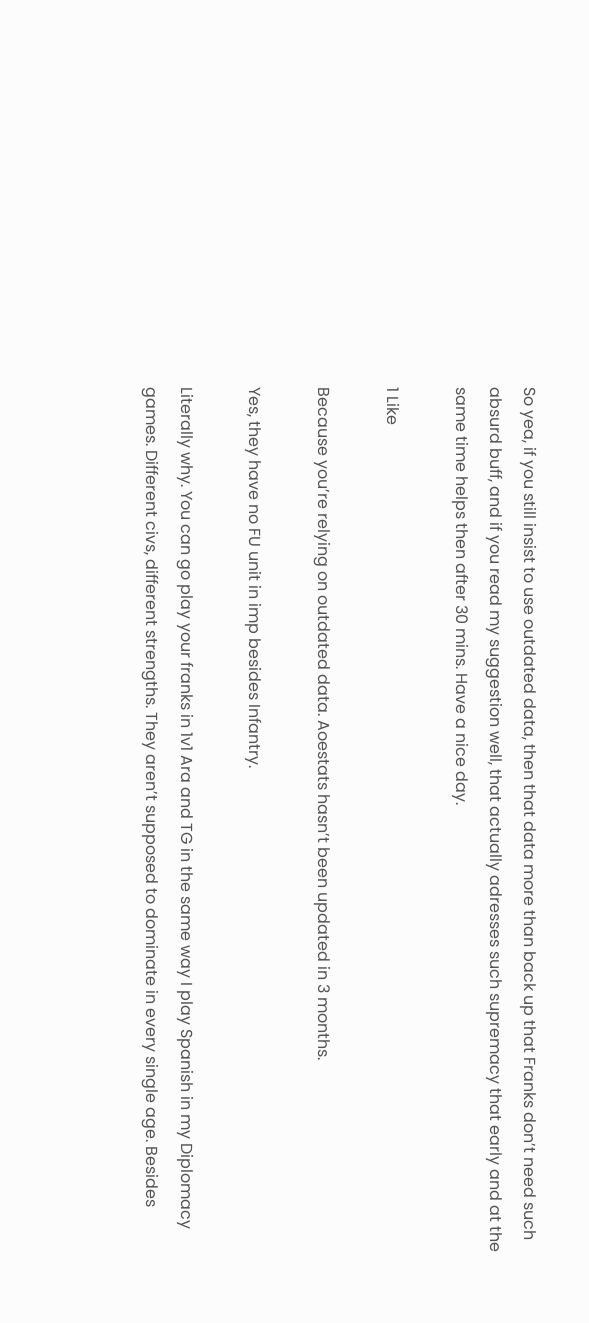So yea, if you still insist to use outdated data, then that data more than back up that Franks don’t need such absurd buff, and if you read my suggestion well, that actually adresses such supremacy that early and at the same time helps then after 30 mins. Have a nice day.

1 Like

Because you’re relying on outdated data. Aoestats hasn’t been updated in 3 months.

Yes, they have no FU unit in imp besides Infantry.

Literally why. You can go play your franks in 1v1 Ara and TG in the same way I play Spanish in my Diplomacy games. Different civs, different strengths. They aren’t supposed to dominate in every single age. Besides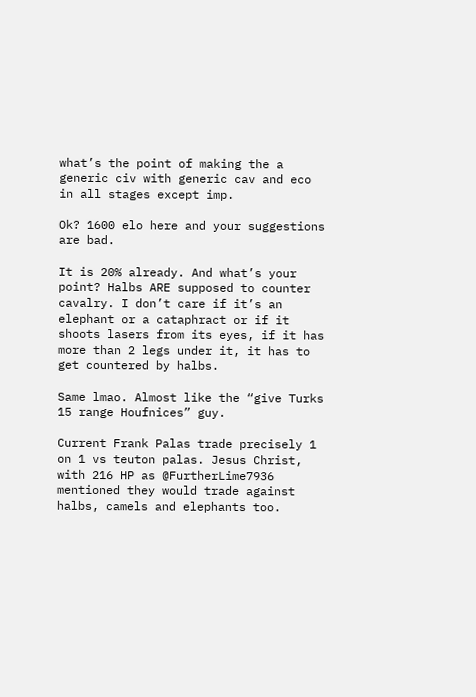what’s the point of making the a generic civ with generic cav and eco in all stages except imp.

Ok? 1600 elo here and your suggestions are bad.

It is 20% already. And what’s your point? Halbs ARE supposed to counter cavalry. I don’t care if it’s an elephant or a cataphract or if it shoots lasers from its eyes, if it has more than 2 legs under it, it has to get countered by halbs.

Same lmao. Almost like the “give Turks 15 range Houfnices” guy.

Current Frank Palas trade precisely 1 on 1 vs teuton palas. Jesus Christ, with 216 HP as @FurtherLime7936 mentioned they would trade against halbs, camels and elephants too.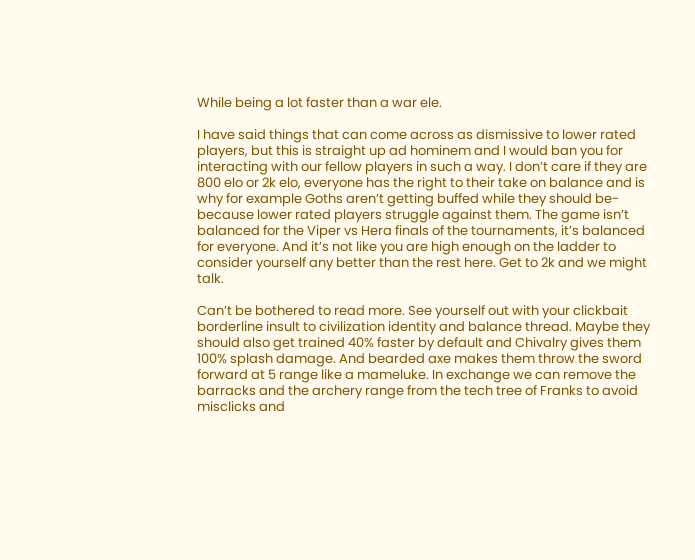While being a lot faster than a war ele.

I have said things that can come across as dismissive to lower rated players, but this is straight up ad hominem and I would ban you for interacting with our fellow players in such a way. I don’t care if they are 800 elo or 2k elo, everyone has the right to their take on balance and is why for example Goths aren’t getting buffed while they should be- because lower rated players struggle against them. The game isn’t balanced for the Viper vs Hera finals of the tournaments, it’s balanced for everyone. And it’s not like you are high enough on the ladder to consider yourself any better than the rest here. Get to 2k and we might talk.

Can’t be bothered to read more. See yourself out with your clickbait borderline insult to civilization identity and balance thread. Maybe they should also get trained 40% faster by default and Chivalry gives them 100% splash damage. And bearded axe makes them throw the sword forward at 5 range like a mameluke. In exchange we can remove the barracks and the archery range from the tech tree of Franks to avoid misclicks and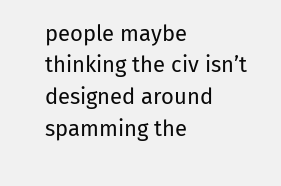people maybe thinking the civ isn’t designed around spamming the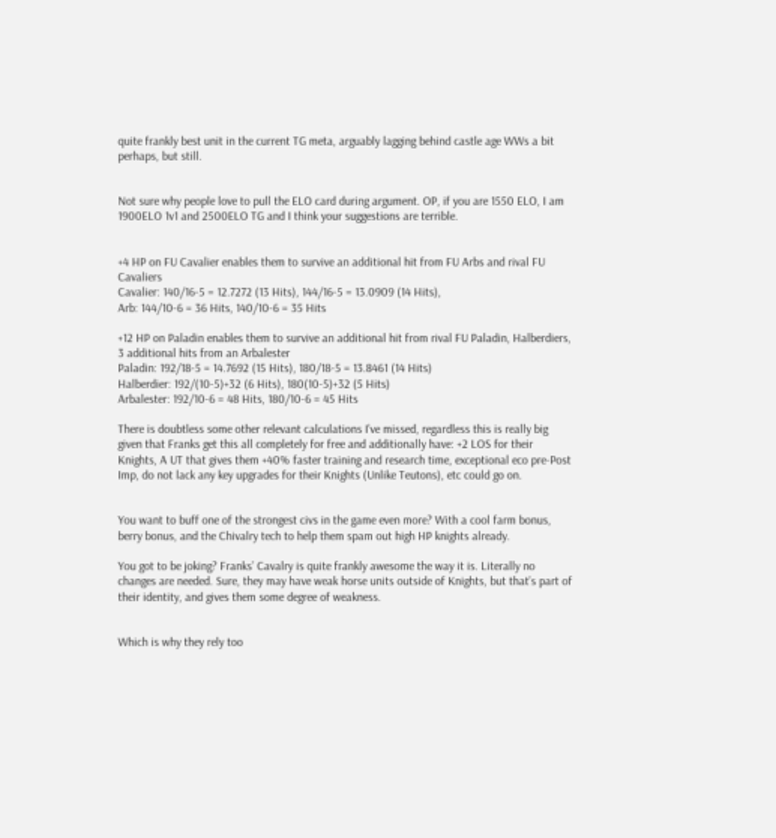quite frankly best unit in the current TG meta, arguably lagging behind castle age WWs a bit perhaps, but still.


Not sure why people love to pull the ELO card during argument. OP, if you are 1550 ELO, I am 1900ELO 1v1 and 2500ELO TG and I think your suggestions are terrible.


+4 HP on FU Cavalier enables them to survive an additional hit from FU Arbs and rival FU Cavaliers
Cavalier: 140/16-5 = 12.7272 (13 Hits), 144/16-5 = 13.0909 (14 Hits),
Arb: 144/10-6 = 36 Hits, 140/10-6 = 35 Hits

+12 HP on Paladin enables them to survive an additional hit from rival FU Paladin, Halberdiers, 3 additional hits from an Arbalester
Paladin: 192/18-5 = 14.7692 (15 Hits), 180/18-5 = 13.8461 (14 Hits)
Halberdier: 192/(10-5)+32 (6 Hits), 180(10-5)+32 (5 Hits)
Arbalester: 192/10-6 = 48 Hits, 180/10-6 = 45 Hits

There is doubtless some other relevant calculations I’ve missed, regardless this is really big given that Franks get this all completely for free and additionally have: +2 LOS for their Knights, A UT that gives them +40% faster training and research time, exceptional eco pre-Post Imp, do not lack any key upgrades for their Knights (Unlike Teutons), etc could go on.


You want to buff one of the strongest civs in the game even more? With a cool farm bonus, berry bonus, and the Chivalry tech to help them spam out high HP knights already.

You got to be joking? Franks’ Cavalry is quite frankly awesome the way it is. Literally no changes are needed. Sure, they may have weak horse units outside of Knights, but that’s part of their identity, and gives them some degree of weakness.


Which is why they rely too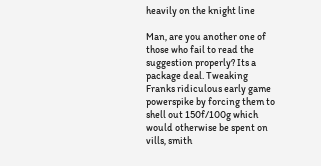heavily on the knight line

Man, are you another one of those who fail to read the suggestion properly? Its a package deal. Tweaking Franks ridiculous early game powerspike by forcing them to shell out 150f/100g which would otherwise be spent on vills, smith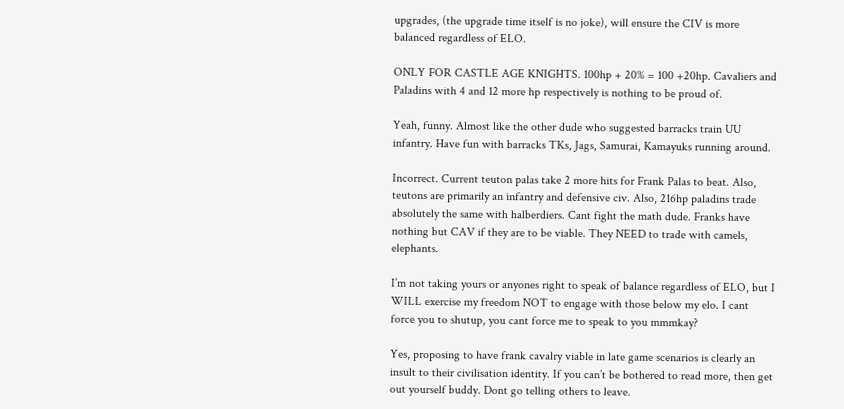upgrades, (the upgrade time itself is no joke), will ensure the CIV is more balanced regardless of ELO.

ONLY FOR CASTLE AGE KNIGHTS. 100hp + 20% = 100 +20hp. Cavaliers and Paladins with 4 and 12 more hp respectively is nothing to be proud of.

Yeah, funny. Almost like the other dude who suggested barracks train UU infantry. Have fun with barracks TKs, Jags, Samurai, Kamayuks running around.

Incorrect. Current teuton palas take 2 more hits for Frank Palas to beat. Also, teutons are primarily an infantry and defensive civ. Also, 216hp paladins trade absolutely the same with halberdiers. Cant fight the math dude. Franks have nothing but CAV if they are to be viable. They NEED to trade with camels, elephants.

I’m not taking yours or anyones right to speak of balance regardless of ELO, but I WILL exercise my freedom NOT to engage with those below my elo. I cant force you to shutup, you cant force me to speak to you mmmkay?

Yes, proposing to have frank cavalry viable in late game scenarios is clearly an insult to their civilisation identity. If you can’t be bothered to read more, then get out yourself buddy. Dont go telling others to leave.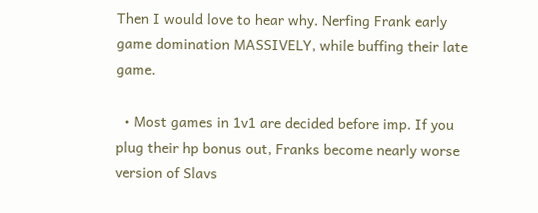Then I would love to hear why. Nerfing Frank early game domination MASSIVELY, while buffing their late game.

  • Most games in 1v1 are decided before imp. If you plug their hp bonus out, Franks become nearly worse version of Slavs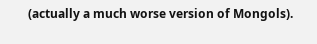(actually a much worse version of Mongols).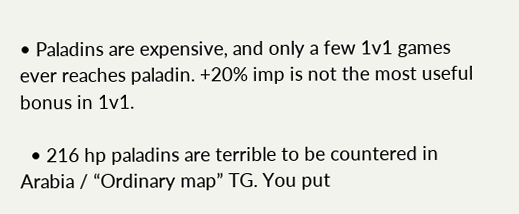• Paladins are expensive, and only a few 1v1 games ever reaches paladin. +20% imp is not the most useful bonus in 1v1.

  • 216 hp paladins are terrible to be countered in Arabia / “Ordinary map” TG. You put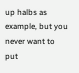up halbs as example, but you never want to put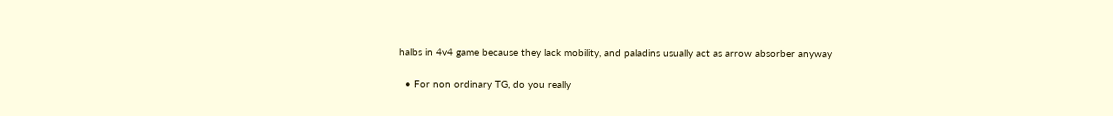halbs in 4v4 game because they lack mobility, and paladins usually act as arrow absorber anyway

  • For non ordinary TG, do you really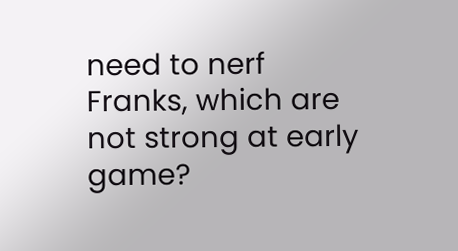need to nerf Franks, which are not strong at early game?